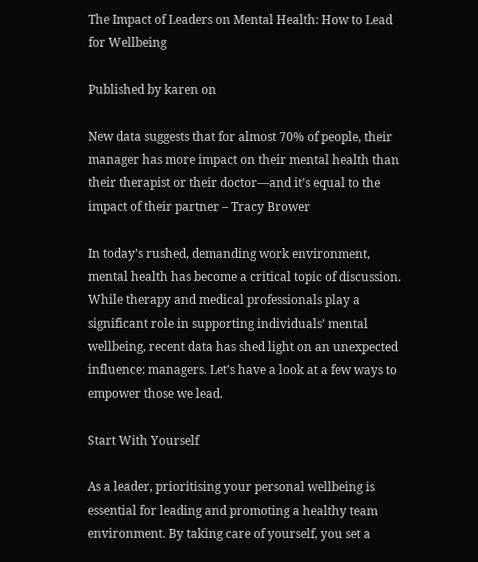The Impact of Leaders on Mental Health: How to Lead for Wellbeing

Published by karen on

New data suggests that for almost 70% of people, their manager has more impact on their mental health than their therapist or their doctor—and it’s equal to the impact of their partner – Tracy Brower

In today’s rushed, demanding work environment, mental health has become a critical topic of discussion. While therapy and medical professionals play a significant role in supporting individuals’ mental wellbeing, recent data has shed light on an unexpected influence: managers. Let’s have a look at a few ways to empower those we lead.

Start With Yourself

As a leader, prioritising your personal wellbeing is essential for leading and promoting a healthy team environment. By taking care of yourself, you set a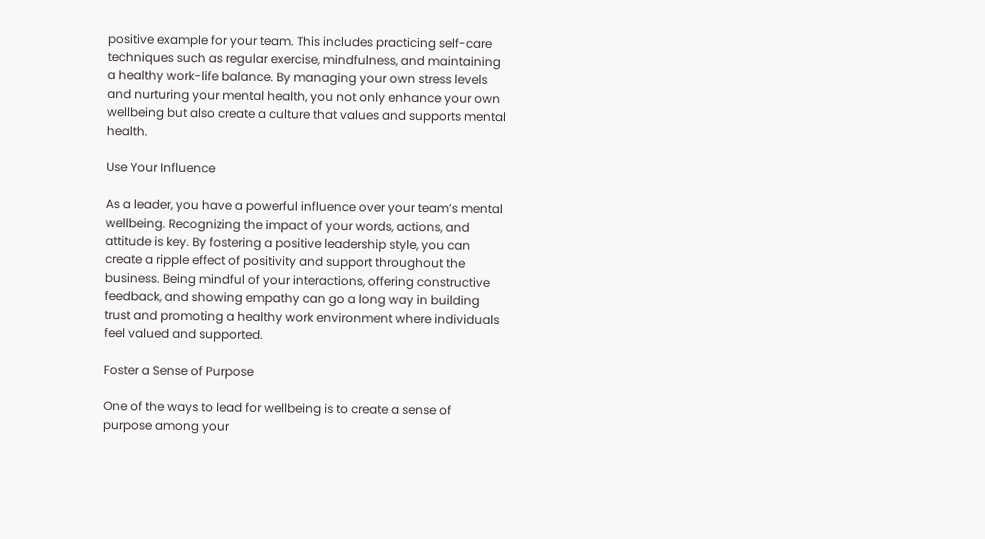positive example for your team. This includes practicing self-care techniques such as regular exercise, mindfulness, and maintaining a healthy work-life balance. By managing your own stress levels and nurturing your mental health, you not only enhance your own wellbeing but also create a culture that values and supports mental health.

Use Your Influence

As a leader, you have a powerful influence over your team’s mental wellbeing. Recognizing the impact of your words, actions, and attitude is key. By fostering a positive leadership style, you can create a ripple effect of positivity and support throughout the business. Being mindful of your interactions, offering constructive feedback, and showing empathy can go a long way in building trust and promoting a healthy work environment where individuals feel valued and supported.

Foster a Sense of Purpose

One of the ways to lead for wellbeing is to create a sense of purpose among your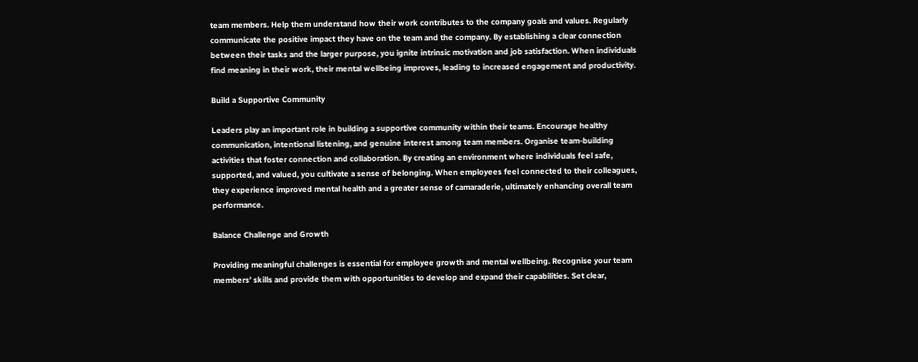team members. Help them understand how their work contributes to the company goals and values. Regularly communicate the positive impact they have on the team and the company. By establishing a clear connection between their tasks and the larger purpose, you ignite intrinsic motivation and job satisfaction. When individuals find meaning in their work, their mental wellbeing improves, leading to increased engagement and productivity.

Build a Supportive Community

Leaders play an important role in building a supportive community within their teams. Encourage healthy communication, intentional listening, and genuine interest among team members. Organise team-building activities that foster connection and collaboration. By creating an environment where individuals feel safe, supported, and valued, you cultivate a sense of belonging. When employees feel connected to their colleagues, they experience improved mental health and a greater sense of camaraderie, ultimately enhancing overall team performance.

Balance Challenge and Growth

Providing meaningful challenges is essential for employee growth and mental wellbeing. Recognise your team members’ skills and provide them with opportunities to develop and expand their capabilities. Set clear,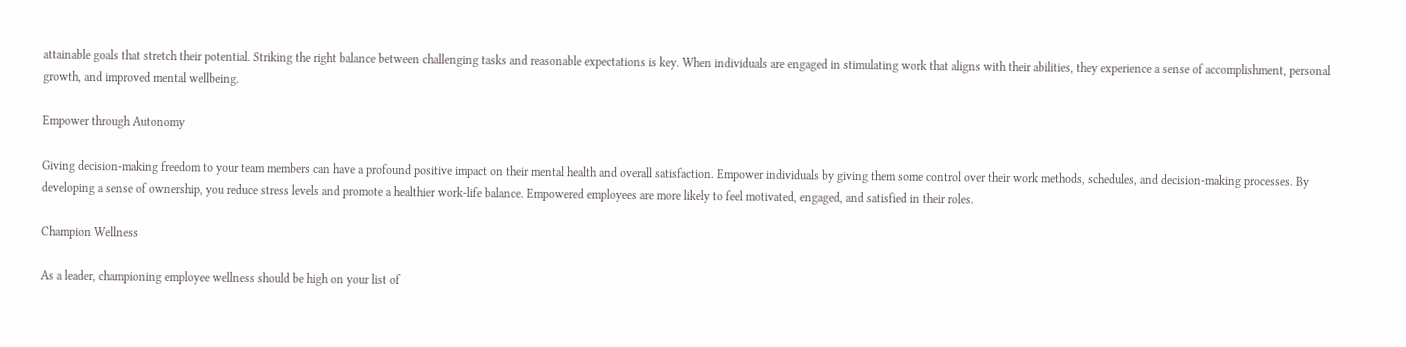attainable goals that stretch their potential. Striking the right balance between challenging tasks and reasonable expectations is key. When individuals are engaged in stimulating work that aligns with their abilities, they experience a sense of accomplishment, personal growth, and improved mental wellbeing.

Empower through Autonomy

Giving decision-making freedom to your team members can have a profound positive impact on their mental health and overall satisfaction. Empower individuals by giving them some control over their work methods, schedules, and decision-making processes. By developing a sense of ownership, you reduce stress levels and promote a healthier work-life balance. Empowered employees are more likely to feel motivated, engaged, and satisfied in their roles.

Champion Wellness

As a leader, championing employee wellness should be high on your list of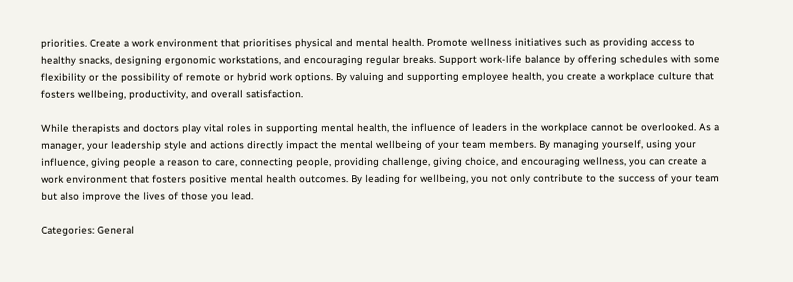priorities. Create a work environment that prioritises physical and mental health. Promote wellness initiatives such as providing access to healthy snacks, designing ergonomic workstations, and encouraging regular breaks. Support work-life balance by offering schedules with some flexibility or the possibility of remote or hybrid work options. By valuing and supporting employee health, you create a workplace culture that fosters wellbeing, productivity, and overall satisfaction.

While therapists and doctors play vital roles in supporting mental health, the influence of leaders in the workplace cannot be overlooked. As a manager, your leadership style and actions directly impact the mental wellbeing of your team members. By managing yourself, using your influence, giving people a reason to care, connecting people, providing challenge, giving choice, and encouraging wellness, you can create a work environment that fosters positive mental health outcomes. By leading for wellbeing, you not only contribute to the success of your team but also improve the lives of those you lead.

Categories: General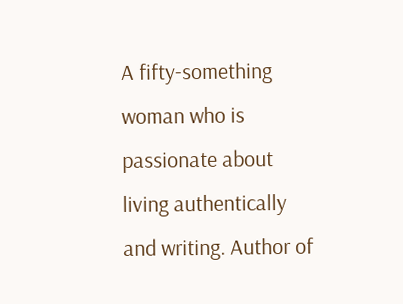A fifty-something woman who is passionate about living authentically and writing. Author of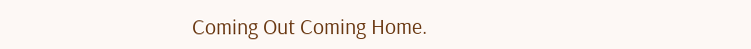Coming Out Coming Home.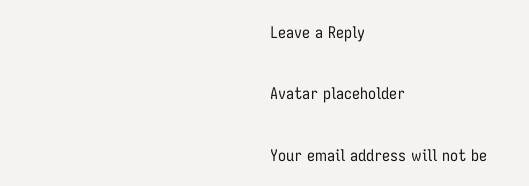Leave a Reply

Avatar placeholder

Your email address will not be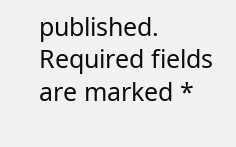published. Required fields are marked *